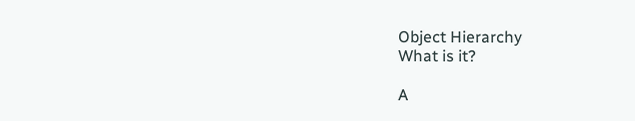Object Hierarchy
What is it?

A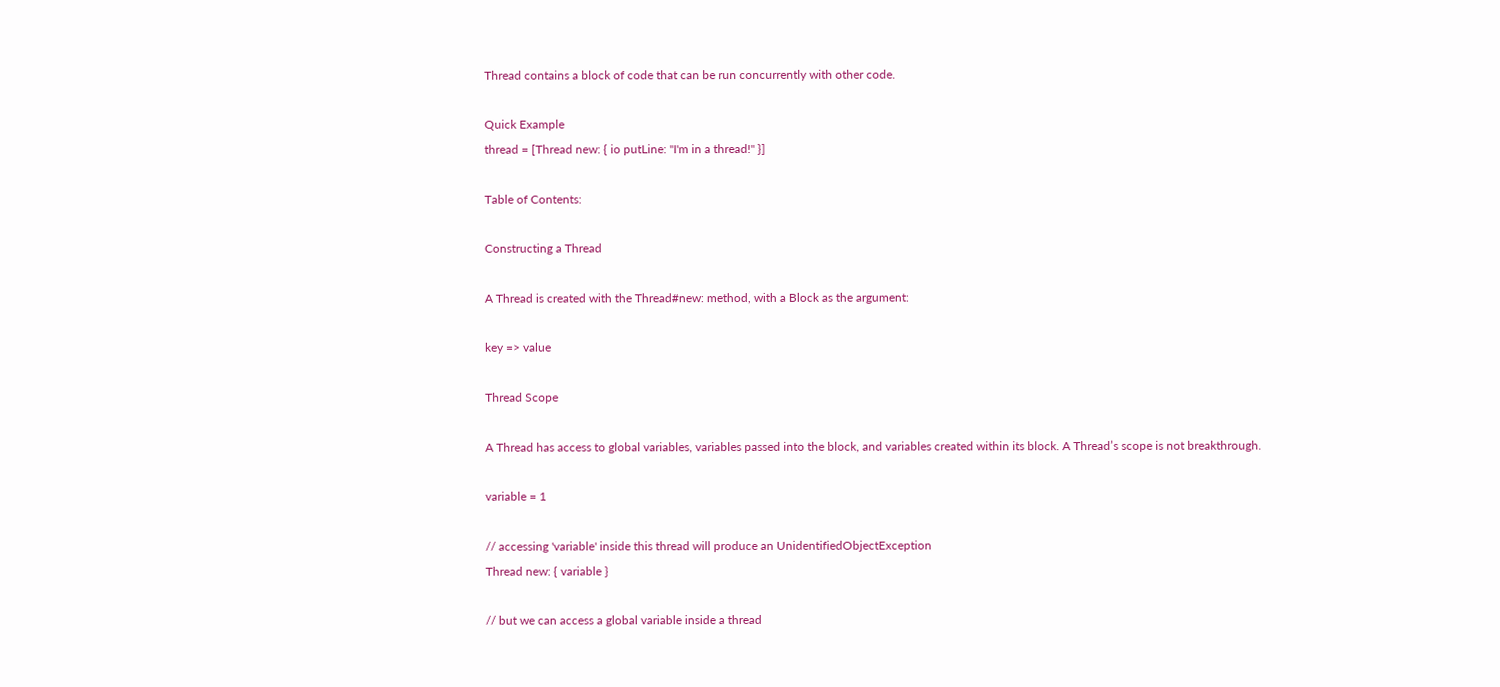Thread contains a block of code that can be run concurrently with other code.

Quick Example
thread = [Thread new: { io putLine: "I'm in a thread!" }]

Table of Contents:

Constructing a Thread

A Thread is created with the Thread#new: method, with a Block as the argument:

key => value

Thread Scope

A Thread has access to global variables, variables passed into the block, and variables created within its block. A Thread’s scope is not breakthrough.

variable = 1

// accessing 'variable' inside this thread will produce an UnidentifiedObjectException
Thread new: { variable }

// but we can access a global variable inside a thread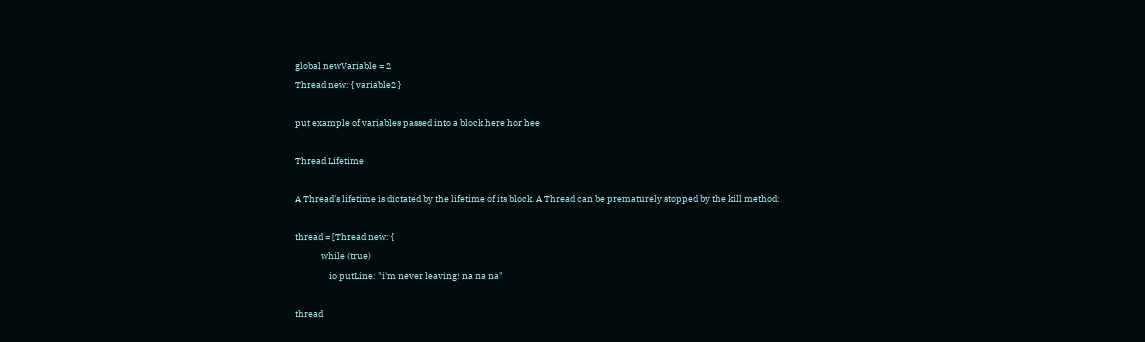global newVariable = 2
Thread new: { variable2 }

put example of variables passed into a block here hor hee

Thread Lifetime

A Thread’s lifetime is dictated by the lifetime of its block. A Thread can be prematurely stopped by the kill method:

thread = [Thread new: {
             while (true)
                 io putLine: "i'm never leaving! na na na"

thread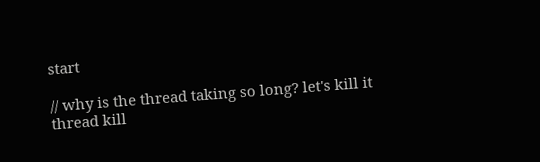start

// why is the thread taking so long? let's kill it
thread kill